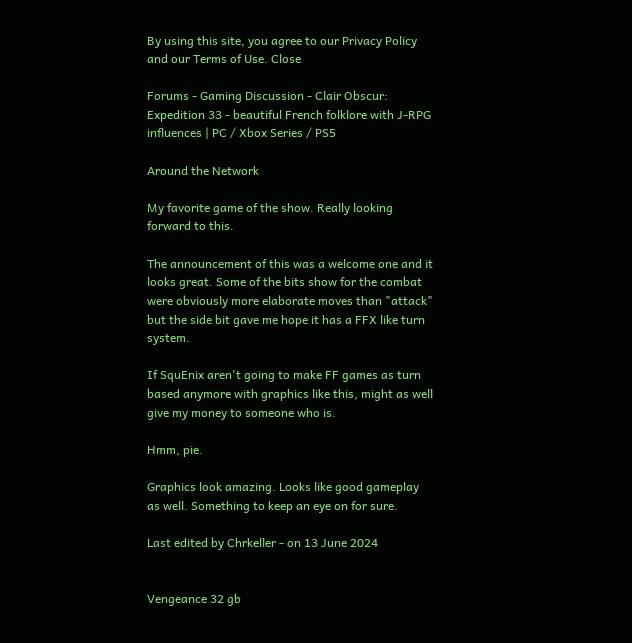By using this site, you agree to our Privacy Policy and our Terms of Use. Close

Forums - Gaming Discussion - Clair Obscur: Expedition 33 - beautiful French folklore with J-RPG influences | PC / Xbox Series / PS5

Around the Network

My favorite game of the show. Really looking forward to this.

The announcement of this was a welcome one and it looks great. Some of the bits show for the combat were obviously more elaborate moves than "attack" but the side bit gave me hope it has a FFX like turn system.

If SquEnix aren't going to make FF games as turn based anymore with graphics like this, might as well give my money to someone who is.

Hmm, pie.

Graphics look amazing. Looks like good gameplay as well. Something to keep an eye on for sure.

Last edited by Chrkeller - on 13 June 2024


Vengeance 32 gb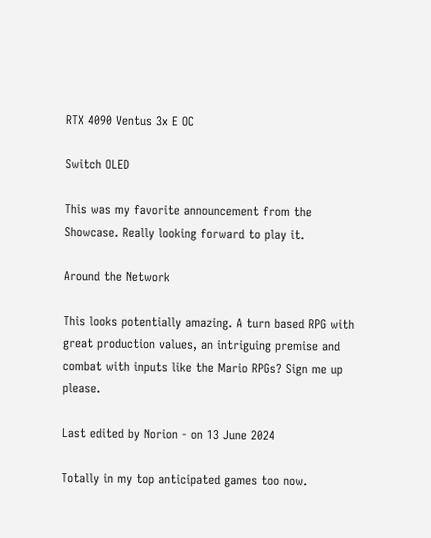RTX 4090 Ventus 3x E OC

Switch OLED

This was my favorite announcement from the Showcase. Really looking forward to play it.

Around the Network

This looks potentially amazing. A turn based RPG with great production values, an intriguing premise and combat with inputs like the Mario RPGs? Sign me up please.

Last edited by Norion - on 13 June 2024

Totally in my top anticipated games too now.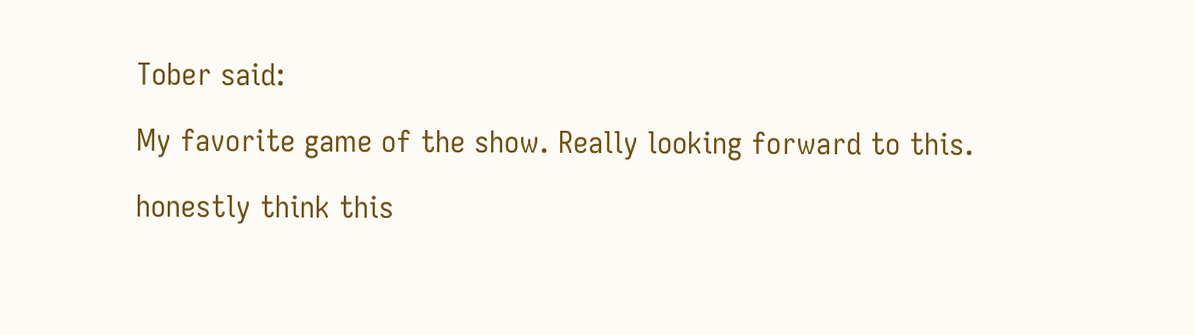Tober said:

My favorite game of the show. Really looking forward to this.

honestly think this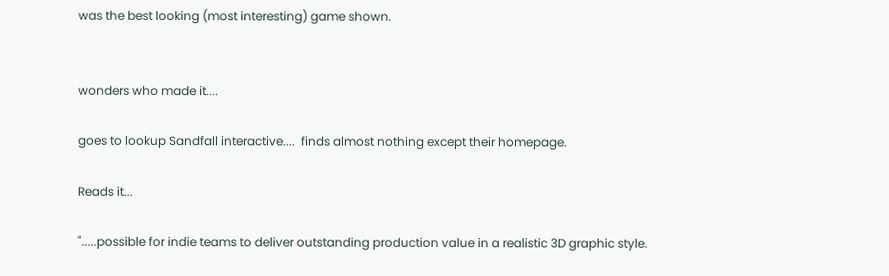was the best looking (most interesting) game shown.


wonders who made it....

goes to lookup Sandfall interactive....  finds almost nothing except their homepage.

Reads it...

".....possible for indie teams to deliver outstanding production value in a realistic 3D graphic style.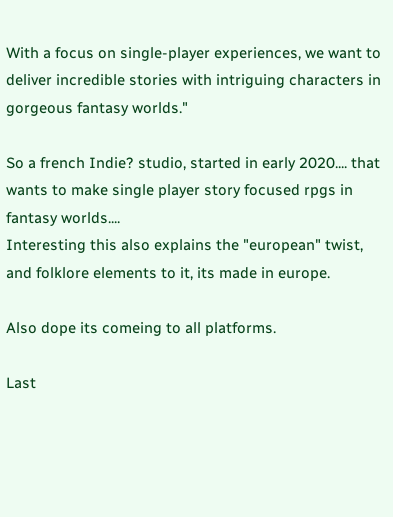With a focus on single-player experiences, we want to deliver incredible stories with intriguing characters in gorgeous fantasy worlds."

So a french Indie? studio, started in early 2020.... that wants to make single player story focused rpgs in fantasy worlds....
Interesting this also explains the "european" twist, and folklore elements to it, its made in europe.

Also dope its comeing to all platforms.

Last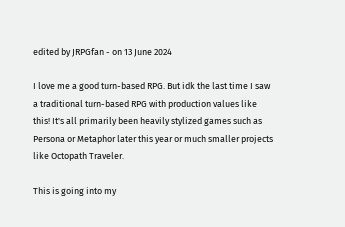edited by JRPGfan - on 13 June 2024

I love me a good turn-based RPG. But idk the last time I saw a traditional turn-based RPG with production values like this! It's all primarily been heavily stylized games such as Persona or Metaphor later this year or much smaller projects like Octopath Traveler.

This is going into my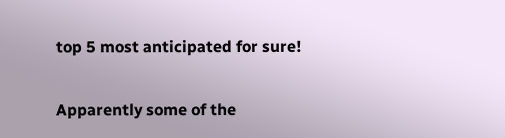top 5 most anticipated for sure!

Apparently some of the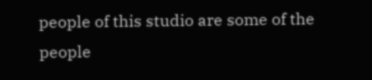people of this studio are some of the people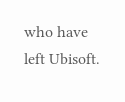who have left Ubisoft.